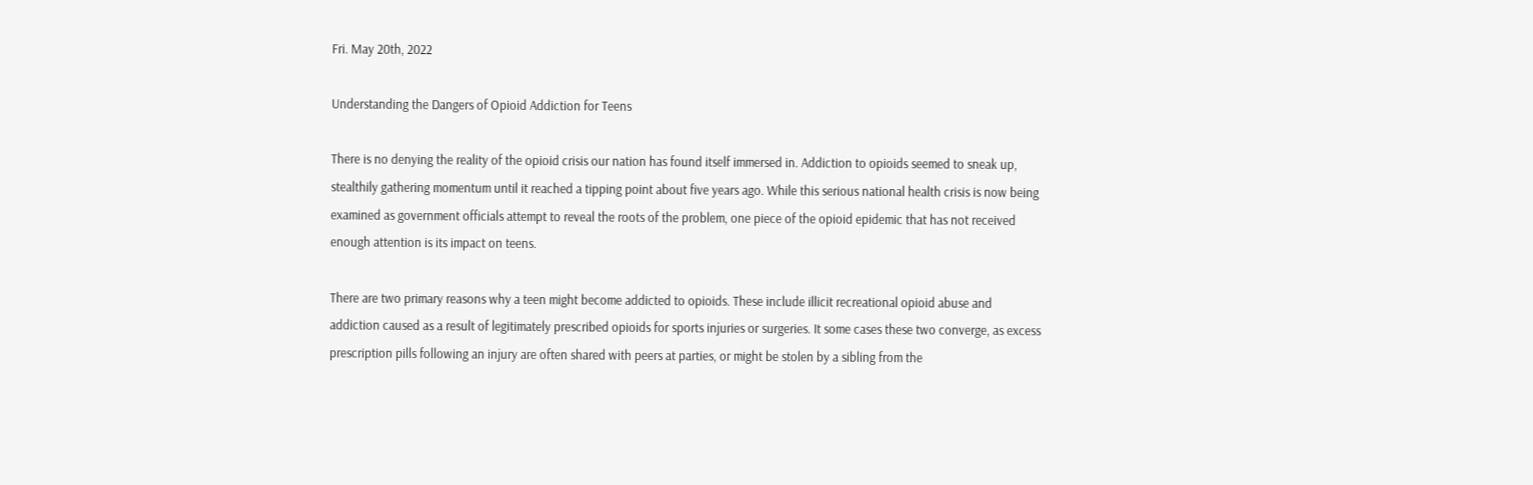Fri. May 20th, 2022

Understanding the Dangers of Opioid Addiction for Teens

There is no denying the reality of the opioid crisis our nation has found itself immersed in. Addiction to opioids seemed to sneak up, stealthily gathering momentum until it reached a tipping point about five years ago. While this serious national health crisis is now being examined as government officials attempt to reveal the roots of the problem, one piece of the opioid epidemic that has not received enough attention is its impact on teens.

There are two primary reasons why a teen might become addicted to opioids. These include illicit recreational opioid abuse and addiction caused as a result of legitimately prescribed opioids for sports injuries or surgeries. It some cases these two converge, as excess prescription pills following an injury are often shared with peers at parties, or might be stolen by a sibling from the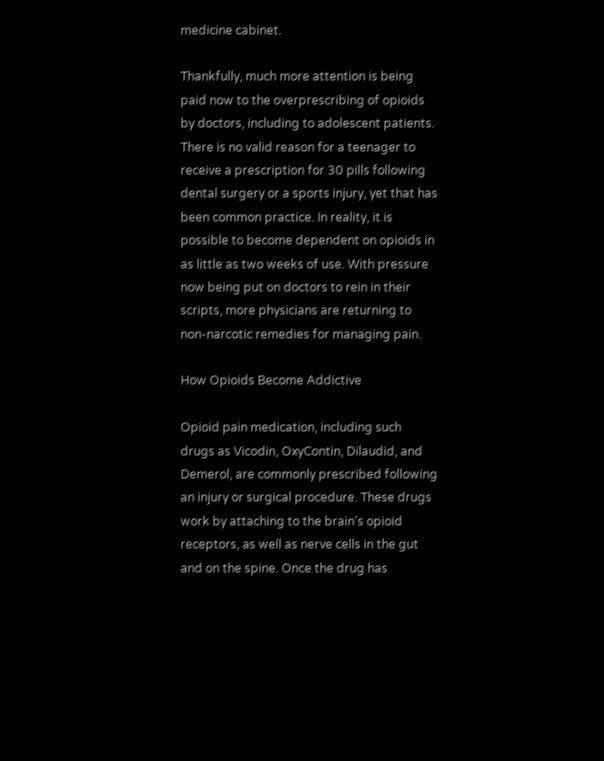medicine cabinet.

Thankfully, much more attention is being paid now to the overprescribing of opioids by doctors, including to adolescent patients. There is no valid reason for a teenager to receive a prescription for 30 pills following dental surgery or a sports injury, yet that has been common practice. In reality, it is possible to become dependent on opioids in as little as two weeks of use. With pressure now being put on doctors to rein in their scripts, more physicians are returning to non-narcotic remedies for managing pain.

How Opioids Become Addictive

Opioid pain medication, including such drugs as Vicodin, OxyContin, Dilaudid, and Demerol, are commonly prescribed following an injury or surgical procedure. These drugs work by attaching to the brain’s opioid receptors, as well as nerve cells in the gut and on the spine. Once the drug has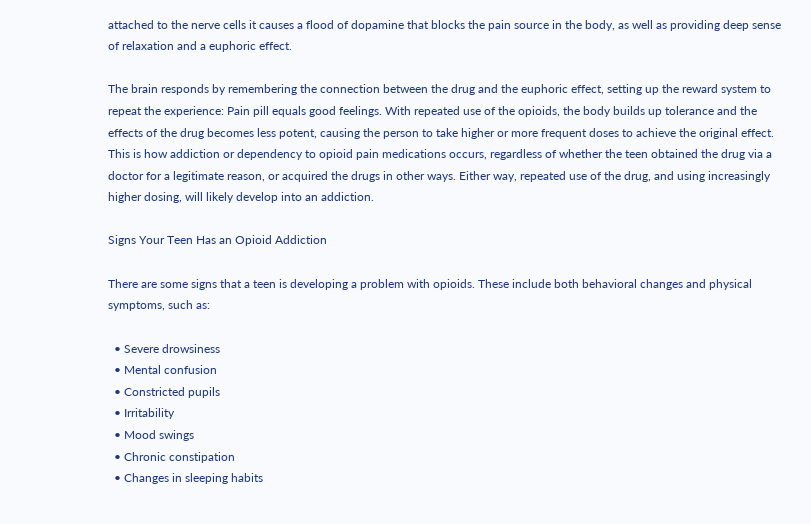attached to the nerve cells it causes a flood of dopamine that blocks the pain source in the body, as well as providing deep sense of relaxation and a euphoric effect.

The brain responds by remembering the connection between the drug and the euphoric effect, setting up the reward system to repeat the experience: Pain pill equals good feelings. With repeated use of the opioids, the body builds up tolerance and the effects of the drug becomes less potent, causing the person to take higher or more frequent doses to achieve the original effect. This is how addiction or dependency to opioid pain medications occurs, regardless of whether the teen obtained the drug via a doctor for a legitimate reason, or acquired the drugs in other ways. Either way, repeated use of the drug, and using increasingly higher dosing, will likely develop into an addiction.

Signs Your Teen Has an Opioid Addiction

There are some signs that a teen is developing a problem with opioids. These include both behavioral changes and physical symptoms, such as:

  • Severe drowsiness
  • Mental confusion
  • Constricted pupils
  • Irritability
  • Mood swings
  • Chronic constipation
  • Changes in sleeping habits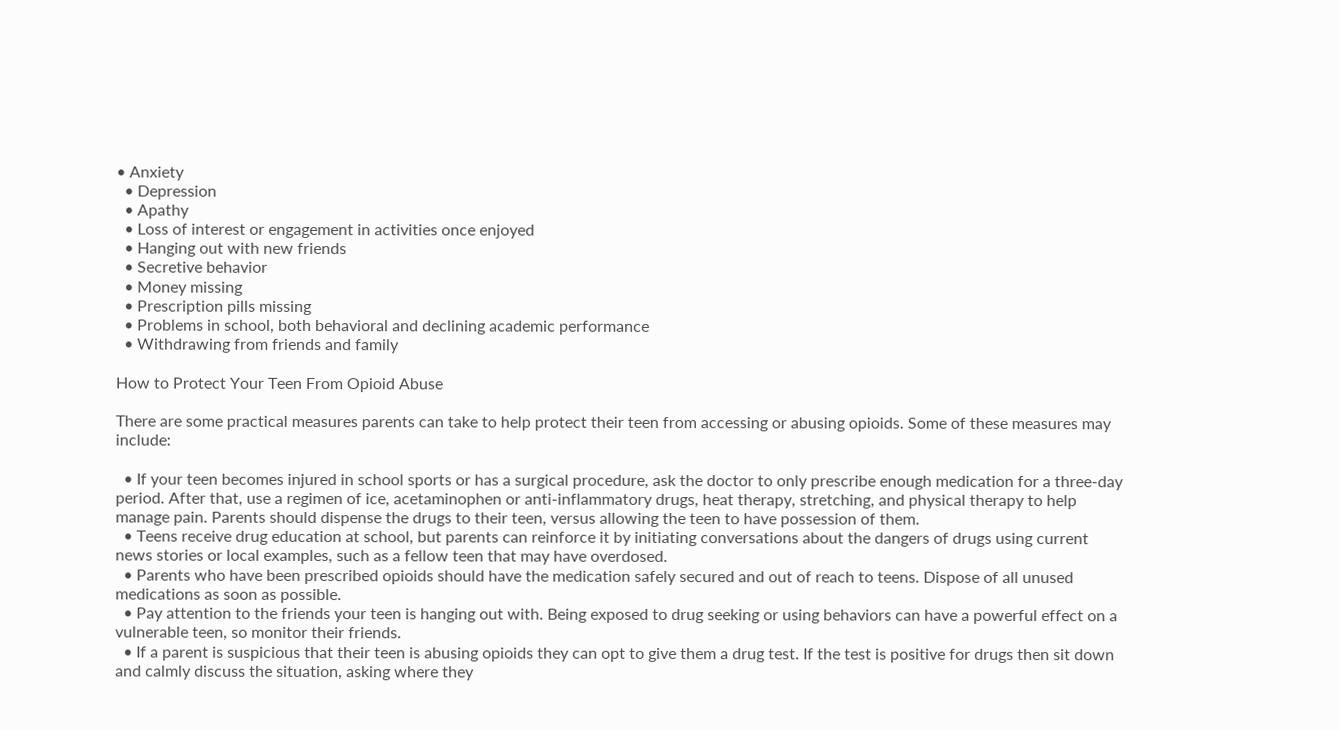• Anxiety
  • Depression
  • Apathy
  • Loss of interest or engagement in activities once enjoyed
  • Hanging out with new friends
  • Secretive behavior
  • Money missing
  • Prescription pills missing
  • Problems in school, both behavioral and declining academic performance
  • Withdrawing from friends and family

How to Protect Your Teen From Opioid Abuse

There are some practical measures parents can take to help protect their teen from accessing or abusing opioids. Some of these measures may include:

  • If your teen becomes injured in school sports or has a surgical procedure, ask the doctor to only prescribe enough medication for a three-day period. After that, use a regimen of ice, acetaminophen or anti-inflammatory drugs, heat therapy, stretching, and physical therapy to help manage pain. Parents should dispense the drugs to their teen, versus allowing the teen to have possession of them.
  • Teens receive drug education at school, but parents can reinforce it by initiating conversations about the dangers of drugs using current news stories or local examples, such as a fellow teen that may have overdosed.
  • Parents who have been prescribed opioids should have the medication safely secured and out of reach to teens. Dispose of all unused medications as soon as possible.
  • Pay attention to the friends your teen is hanging out with. Being exposed to drug seeking or using behaviors can have a powerful effect on a vulnerable teen, so monitor their friends.
  • If a parent is suspicious that their teen is abusing opioids they can opt to give them a drug test. If the test is positive for drugs then sit down and calmly discuss the situation, asking where they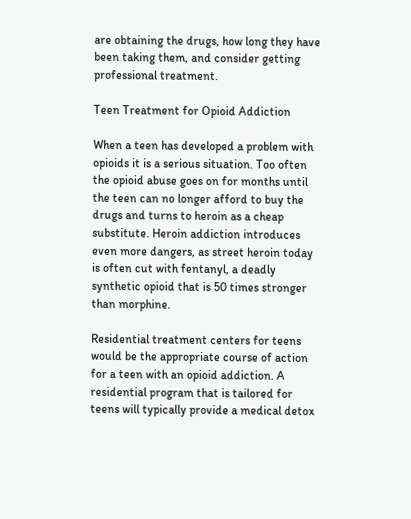are obtaining the drugs, how long they have been taking them, and consider getting professional treatment.

Teen Treatment for Opioid Addiction

When a teen has developed a problem with opioids it is a serious situation. Too often the opioid abuse goes on for months until the teen can no longer afford to buy the drugs and turns to heroin as a cheap substitute. Heroin addiction introduces even more dangers, as street heroin today is often cut with fentanyl, a deadly synthetic opioid that is 50 times stronger than morphine.

Residential treatment centers for teens would be the appropriate course of action for a teen with an opioid addiction. A residential program that is tailored for teens will typically provide a medical detox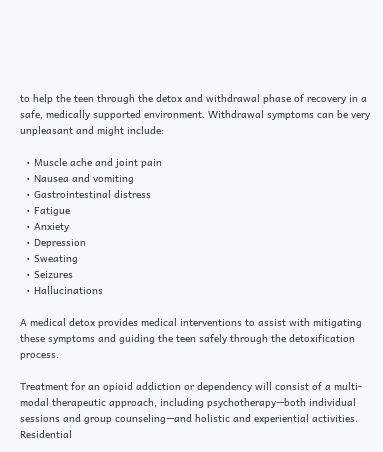to help the teen through the detox and withdrawal phase of recovery in a safe, medically supported environment. Withdrawal symptoms can be very unpleasant and might include:

  • Muscle ache and joint pain
  • Nausea and vomiting
  • Gastrointestinal distress
  • Fatigue
  • Anxiety
  • Depression
  • Sweating
  • Seizures
  • Hallucinations

A medical detox provides medical interventions to assist with mitigating these symptoms and guiding the teen safely through the detoxification process.

Treatment for an opioid addiction or dependency will consist of a multi-modal therapeutic approach, including psychotherapy—both individual sessions and group counseling—and holistic and experiential activities. Residential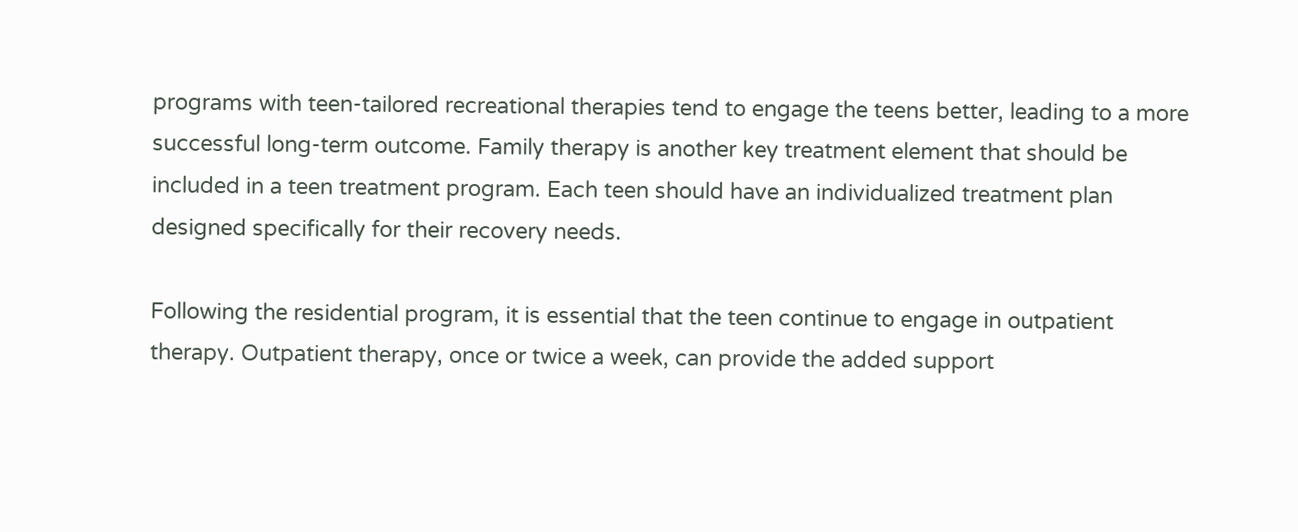programs with teen-tailored recreational therapies tend to engage the teens better, leading to a more successful long-term outcome. Family therapy is another key treatment element that should be included in a teen treatment program. Each teen should have an individualized treatment plan designed specifically for their recovery needs.

Following the residential program, it is essential that the teen continue to engage in outpatient therapy. Outpatient therapy, once or twice a week, can provide the added support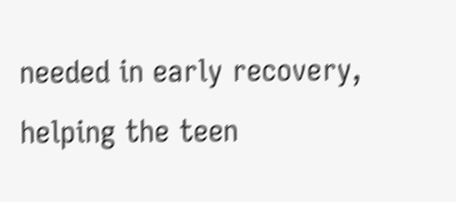needed in early recovery, helping the teen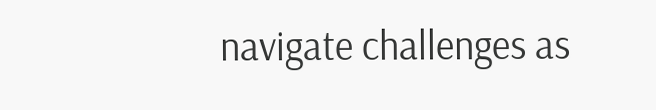navigate challenges as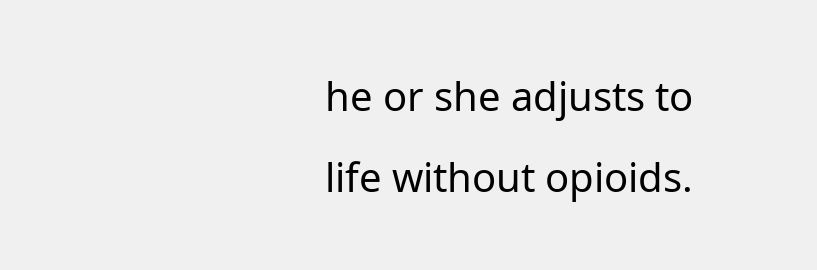he or she adjusts to life without opioids.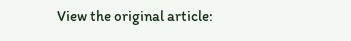View the original article: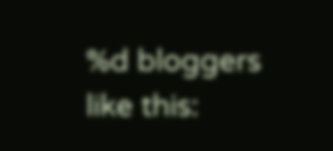%d bloggers like this: